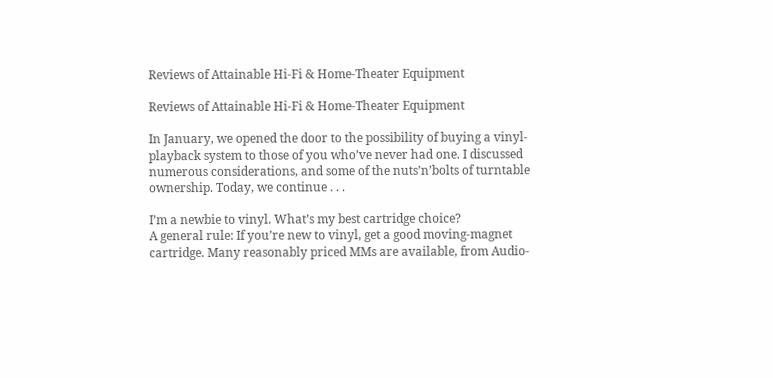Reviews of Attainable Hi-Fi & Home-Theater Equipment

Reviews of Attainable Hi-Fi & Home-Theater Equipment

In January, we opened the door to the possibility of buying a vinyl-playback system to those of you who’ve never had one. I discussed numerous considerations, and some of the nuts’n’bolts of turntable ownership. Today, we continue . . .

I’m a newbie to vinyl. What’s my best cartridge choice?
A general rule: If you’re new to vinyl, get a good moving-magnet cartridge. Many reasonably priced MMs are available, from Audio-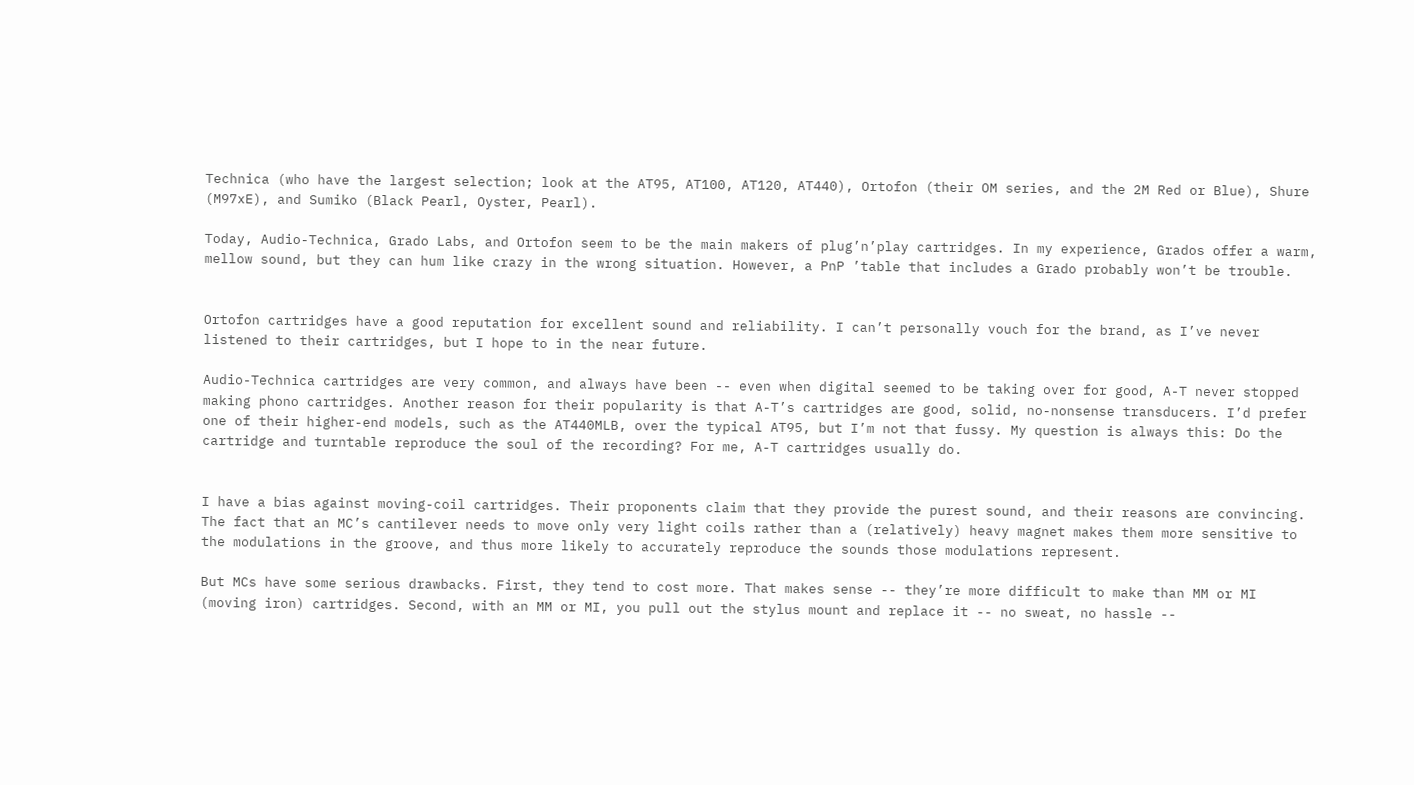Technica (who have the largest selection; look at the AT95, AT100, AT120, AT440), Ortofon (their OM series, and the 2M Red or Blue), Shure (M97xE), and Sumiko (Black Pearl, Oyster, Pearl).

Today, Audio-Technica, Grado Labs, and Ortofon seem to be the main makers of plug’n’play cartridges. In my experience, Grados offer a warm, mellow sound, but they can hum like crazy in the wrong situation. However, a PnP ’table that includes a Grado probably won’t be trouble.


Ortofon cartridges have a good reputation for excellent sound and reliability. I can’t personally vouch for the brand, as I’ve never listened to their cartridges, but I hope to in the near future.

Audio-Technica cartridges are very common, and always have been -- even when digital seemed to be taking over for good, A-T never stopped making phono cartridges. Another reason for their popularity is that A-T’s cartridges are good, solid, no-nonsense transducers. I’d prefer one of their higher-end models, such as the AT440MLB, over the typical AT95, but I’m not that fussy. My question is always this: Do the cartridge and turntable reproduce the soul of the recording? For me, A-T cartridges usually do.


I have a bias against moving-coil cartridges. Their proponents claim that they provide the purest sound, and their reasons are convincing. The fact that an MC’s cantilever needs to move only very light coils rather than a (relatively) heavy magnet makes them more sensitive to the modulations in the groove, and thus more likely to accurately reproduce the sounds those modulations represent.

But MCs have some serious drawbacks. First, they tend to cost more. That makes sense -- they’re more difficult to make than MM or MI (moving iron) cartridges. Second, with an MM or MI, you pull out the stylus mount and replace it -- no sweat, no hassle --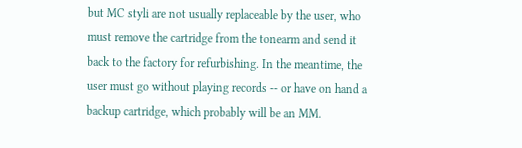but MC styli are not usually replaceable by the user, who must remove the cartridge from the tonearm and send it back to the factory for refurbishing. In the meantime, the user must go without playing records -- or have on hand a backup cartridge, which probably will be an MM.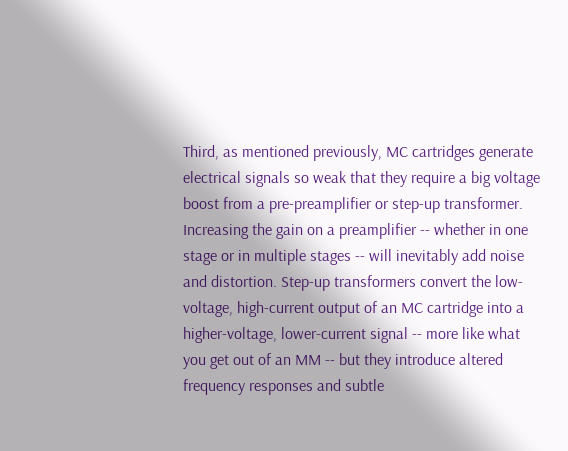Third, as mentioned previously, MC cartridges generate electrical signals so weak that they require a big voltage boost from a pre-preamplifier or step-up transformer. Increasing the gain on a preamplifier -- whether in one stage or in multiple stages -- will inevitably add noise and distortion. Step-up transformers convert the low-voltage, high-current output of an MC cartridge into a higher-voltage, lower-current signal -- more like what you get out of an MM -- but they introduce altered frequency responses and subtle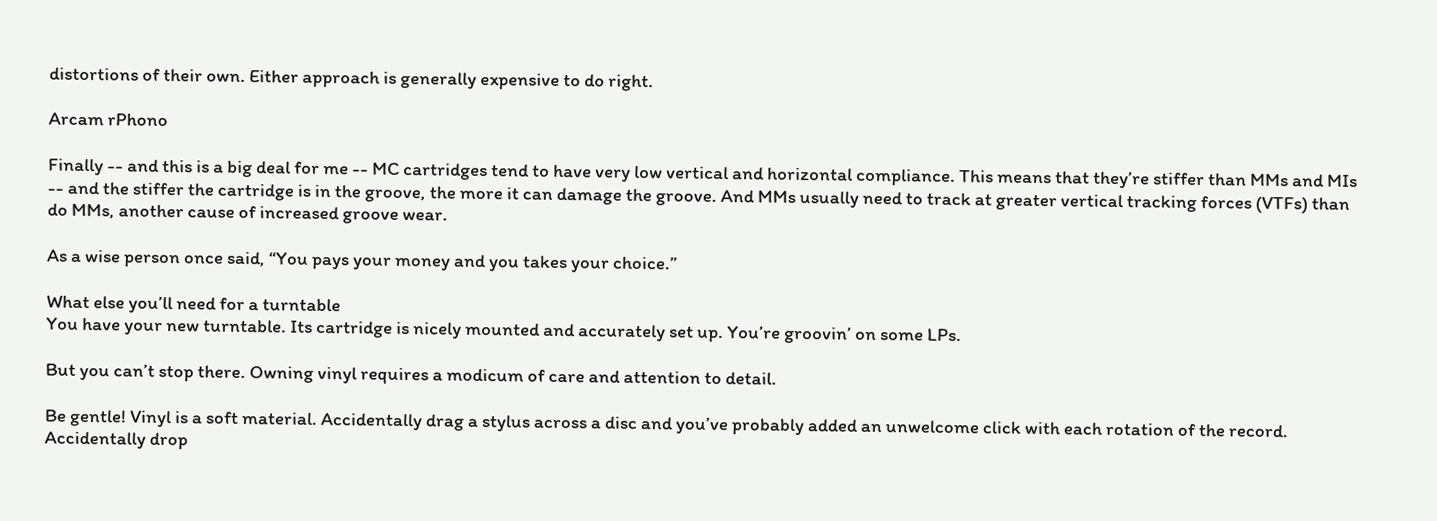distortions of their own. Either approach is generally expensive to do right.

Arcam rPhono

Finally -- and this is a big deal for me -- MC cartridges tend to have very low vertical and horizontal compliance. This means that they’re stiffer than MMs and MIs -- and the stiffer the cartridge is in the groove, the more it can damage the groove. And MMs usually need to track at greater vertical tracking forces (VTFs) than do MMs, another cause of increased groove wear.

As a wise person once said, “You pays your money and you takes your choice.”

What else you’ll need for a turntable
You have your new turntable. Its cartridge is nicely mounted and accurately set up. You’re groovin’ on some LPs.

But you can’t stop there. Owning vinyl requires a modicum of care and attention to detail.

Be gentle! Vinyl is a soft material. Accidentally drag a stylus across a disc and you’ve probably added an unwelcome click with each rotation of the record. Accidentally drop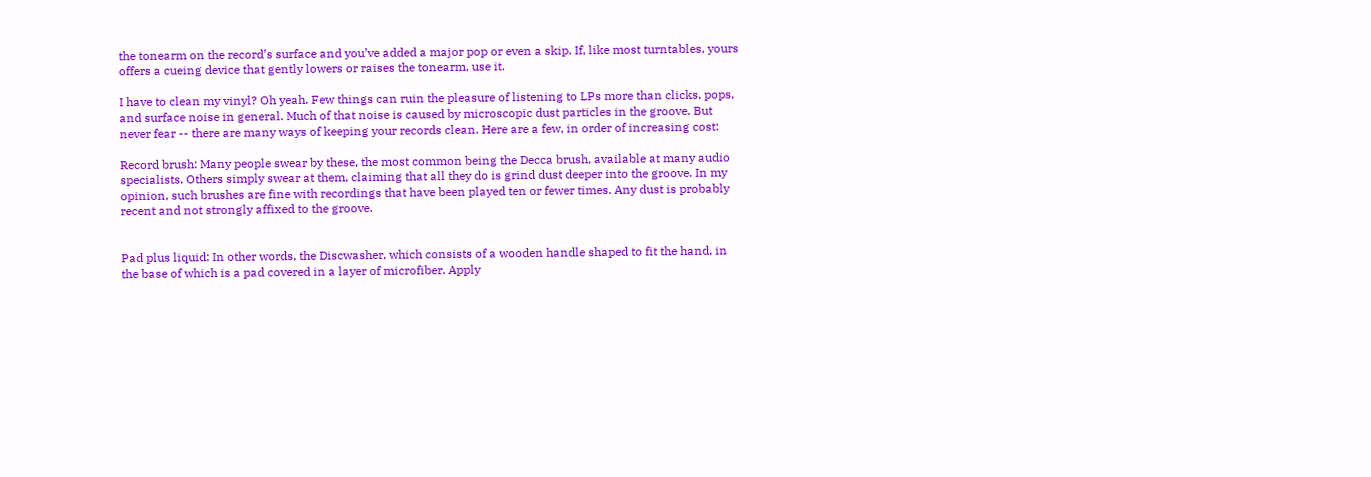the tonearm on the record’s surface and you’ve added a major pop or even a skip. If, like most turntables, yours offers a cueing device that gently lowers or raises the tonearm, use it.

I have to clean my vinyl? Oh yeah. Few things can ruin the pleasure of listening to LPs more than clicks, pops, and surface noise in general. Much of that noise is caused by microscopic dust particles in the groove. But never fear -- there are many ways of keeping your records clean. Here are a few, in order of increasing cost:

Record brush: Many people swear by these, the most common being the Decca brush, available at many audio specialists. Others simply swear at them, claiming that all they do is grind dust deeper into the groove. In my opinion, such brushes are fine with recordings that have been played ten or fewer times. Any dust is probably recent and not strongly affixed to the groove.


Pad plus liquid: In other words, the Discwasher, which consists of a wooden handle shaped to fit the hand, in the base of which is a pad covered in a layer of microfiber. Apply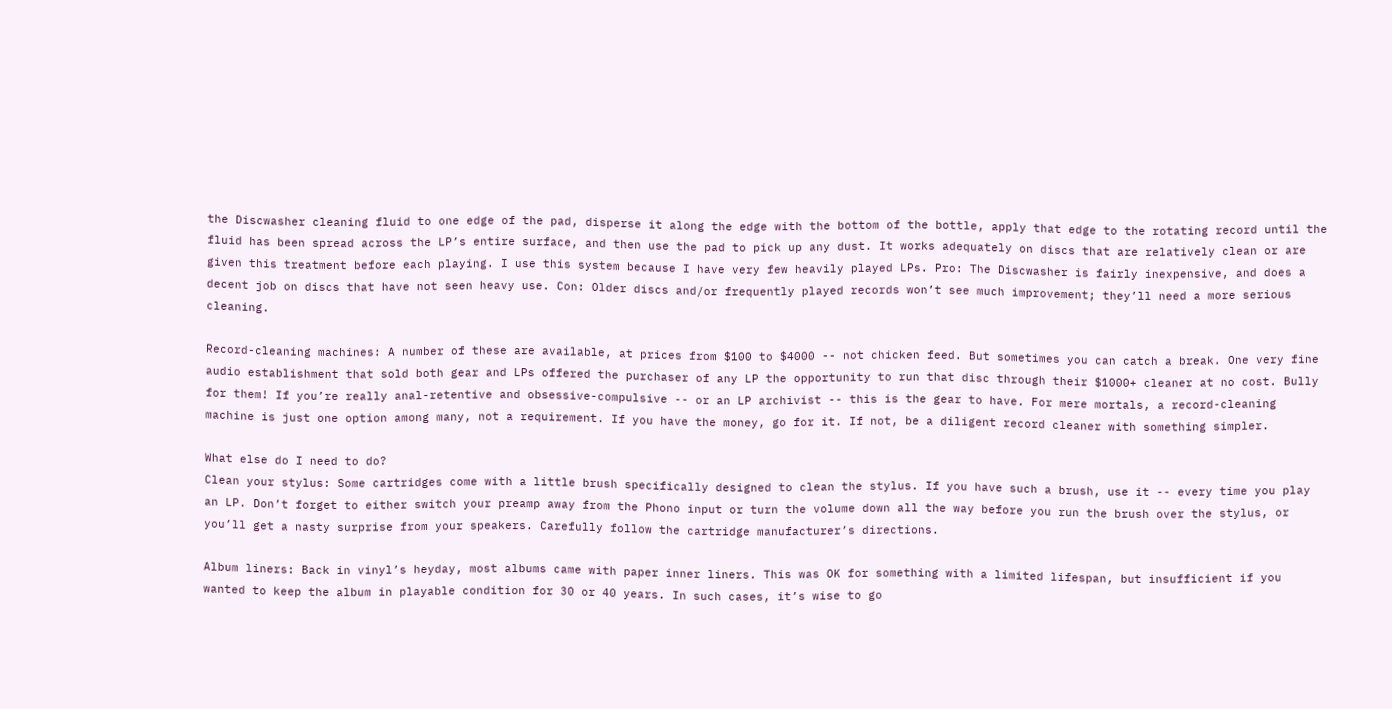the Discwasher cleaning fluid to one edge of the pad, disperse it along the edge with the bottom of the bottle, apply that edge to the rotating record until the fluid has been spread across the LP’s entire surface, and then use the pad to pick up any dust. It works adequately on discs that are relatively clean or are given this treatment before each playing. I use this system because I have very few heavily played LPs. Pro: The Discwasher is fairly inexpensive, and does a decent job on discs that have not seen heavy use. Con: Older discs and/or frequently played records won’t see much improvement; they’ll need a more serious cleaning.

Record-cleaning machines: A number of these are available, at prices from $100 to $4000 -- not chicken feed. But sometimes you can catch a break. One very fine audio establishment that sold both gear and LPs offered the purchaser of any LP the opportunity to run that disc through their $1000+ cleaner at no cost. Bully for them! If you’re really anal-retentive and obsessive-compulsive -- or an LP archivist -- this is the gear to have. For mere mortals, a record-cleaning machine is just one option among many, not a requirement. If you have the money, go for it. If not, be a diligent record cleaner with something simpler.

What else do I need to do?
Clean your stylus: Some cartridges come with a little brush specifically designed to clean the stylus. If you have such a brush, use it -- every time you play an LP. Don’t forget to either switch your preamp away from the Phono input or turn the volume down all the way before you run the brush over the stylus, or you’ll get a nasty surprise from your speakers. Carefully follow the cartridge manufacturer’s directions.

Album liners: Back in vinyl’s heyday, most albums came with paper inner liners. This was OK for something with a limited lifespan, but insufficient if you wanted to keep the album in playable condition for 30 or 40 years. In such cases, it’s wise to go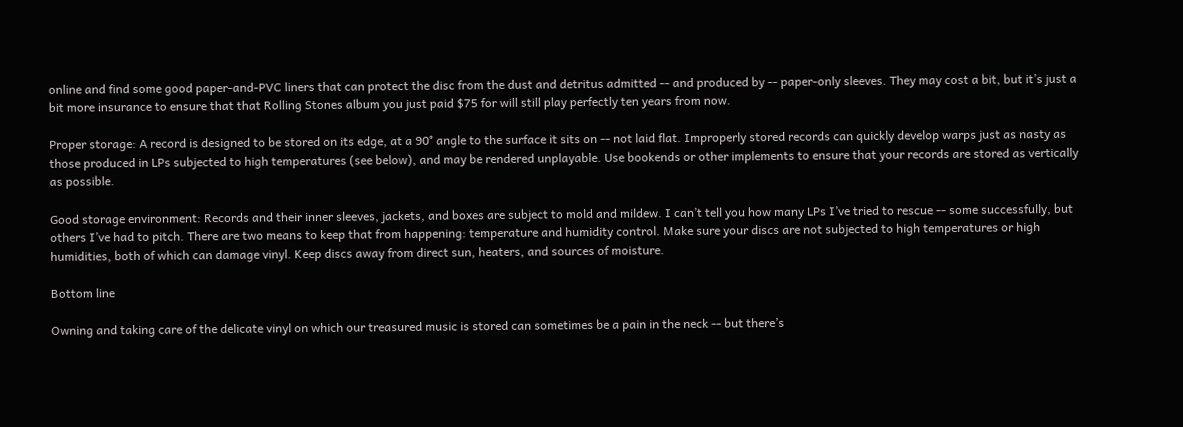online and find some good paper-and-PVC liners that can protect the disc from the dust and detritus admitted -- and produced by -- paper-only sleeves. They may cost a bit, but it’s just a bit more insurance to ensure that that Rolling Stones album you just paid $75 for will still play perfectly ten years from now.

Proper storage: A record is designed to be stored on its edge, at a 90° angle to the surface it sits on -- not laid flat. Improperly stored records can quickly develop warps just as nasty as those produced in LPs subjected to high temperatures (see below), and may be rendered unplayable. Use bookends or other implements to ensure that your records are stored as vertically as possible.

Good storage environment: Records and their inner sleeves, jackets, and boxes are subject to mold and mildew. I can’t tell you how many LPs I’ve tried to rescue -- some successfully, but others I’ve had to pitch. There are two means to keep that from happening: temperature and humidity control. Make sure your discs are not subjected to high temperatures or high humidities, both of which can damage vinyl. Keep discs away from direct sun, heaters, and sources of moisture.

Bottom line

Owning and taking care of the delicate vinyl on which our treasured music is stored can sometimes be a pain in the neck -- but there’s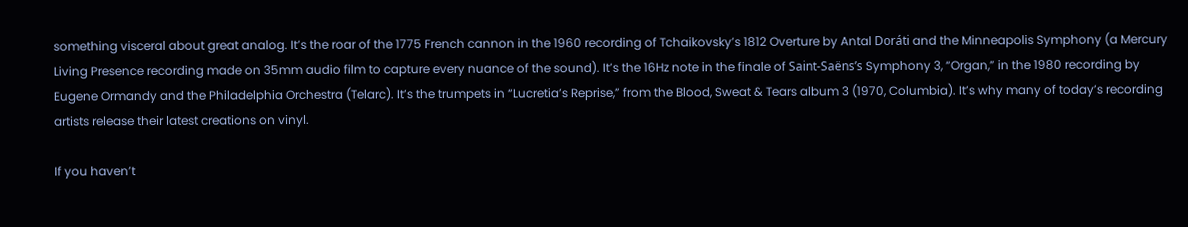something visceral about great analog. It’s the roar of the 1775 French cannon in the 1960 recording of Tchaikovsky’s 1812 Overture by Antal Doráti and the Minneapolis Symphony (a Mercury Living Presence recording made on 35mm audio film to capture every nuance of the sound). It’s the 16Hz note in the finale of Saint-Saëns’s Symphony 3, “Organ,” in the 1980 recording by Eugene Ormandy and the Philadelphia Orchestra (Telarc). It’s the trumpets in “Lucretia’s Reprise,” from the Blood, Sweat & Tears album 3 (1970, Columbia). It’s why many of today’s recording artists release their latest creations on vinyl.

If you haven’t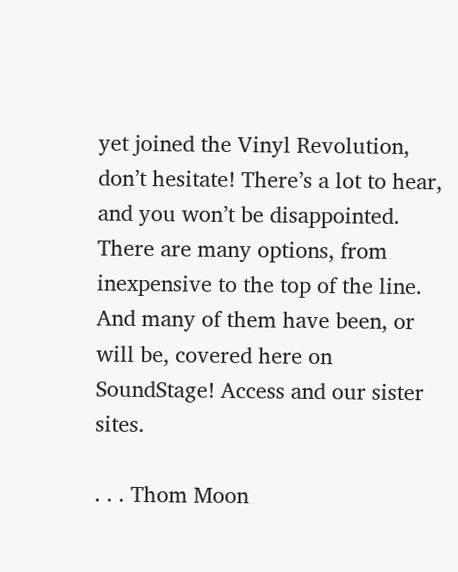yet joined the Vinyl Revolution, don’t hesitate! There’s a lot to hear, and you won’t be disappointed. There are many options, from inexpensive to the top of the line. And many of them have been, or will be, covered here on SoundStage! Access and our sister sites.

. . . Thom Moon